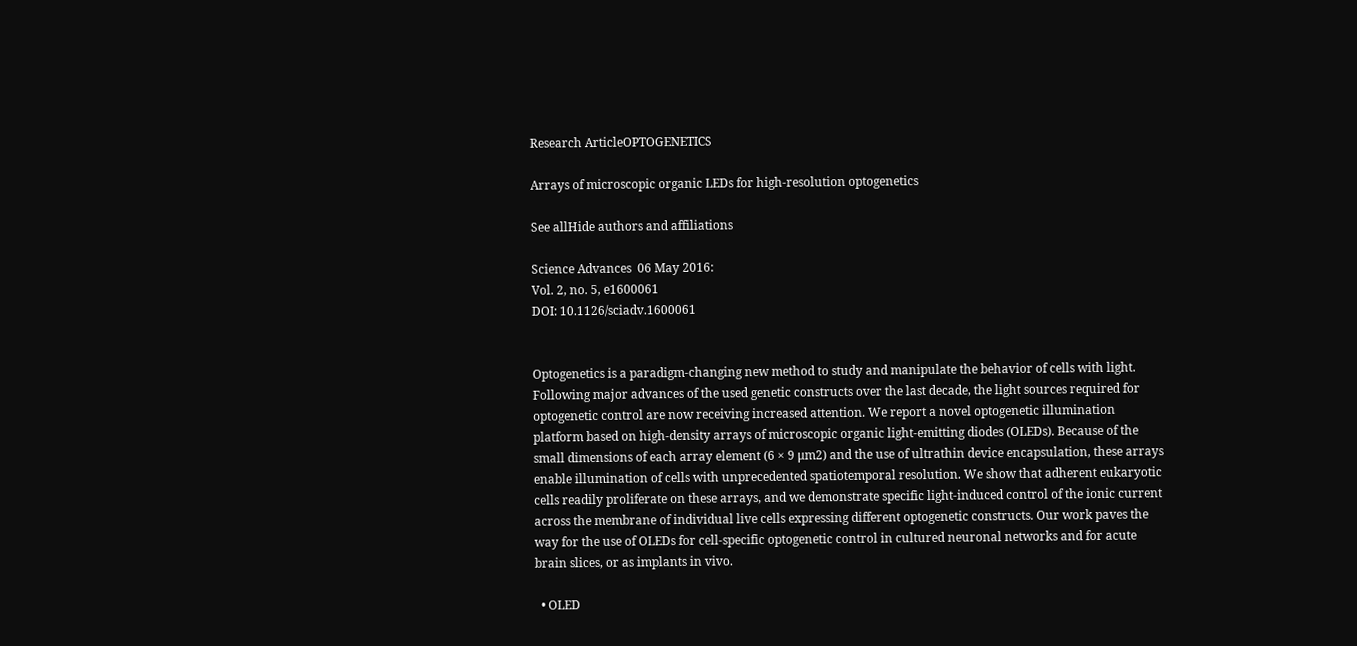Research ArticleOPTOGENETICS

Arrays of microscopic organic LEDs for high-resolution optogenetics

See allHide authors and affiliations

Science Advances  06 May 2016:
Vol. 2, no. 5, e1600061
DOI: 10.1126/sciadv.1600061


Optogenetics is a paradigm-changing new method to study and manipulate the behavior of cells with light. Following major advances of the used genetic constructs over the last decade, the light sources required for optogenetic control are now receiving increased attention. We report a novel optogenetic illumination platform based on high-density arrays of microscopic organic light-emitting diodes (OLEDs). Because of the small dimensions of each array element (6 × 9 μm2) and the use of ultrathin device encapsulation, these arrays enable illumination of cells with unprecedented spatiotemporal resolution. We show that adherent eukaryotic cells readily proliferate on these arrays, and we demonstrate specific light-induced control of the ionic current across the membrane of individual live cells expressing different optogenetic constructs. Our work paves the way for the use of OLEDs for cell-specific optogenetic control in cultured neuronal networks and for acute brain slices, or as implants in vivo.

  • OLED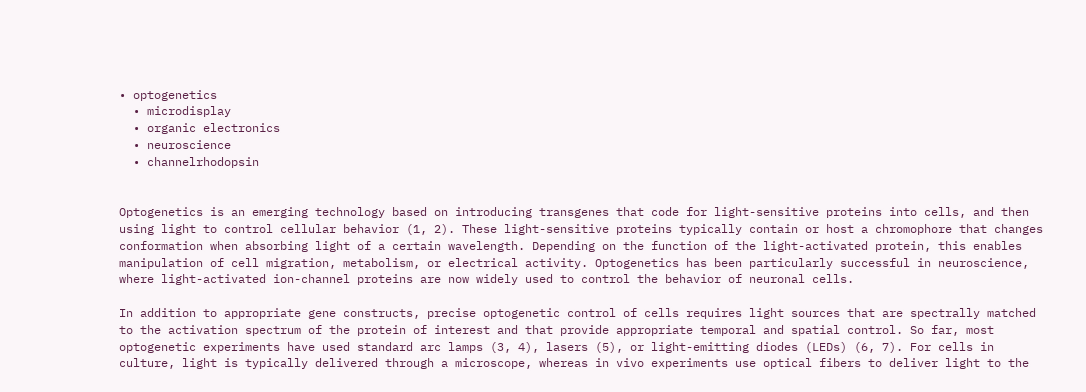• optogenetics
  • microdisplay
  • organic electronics
  • neuroscience
  • channelrhodopsin


Optogenetics is an emerging technology based on introducing transgenes that code for light-sensitive proteins into cells, and then using light to control cellular behavior (1, 2). These light-sensitive proteins typically contain or host a chromophore that changes conformation when absorbing light of a certain wavelength. Depending on the function of the light-activated protein, this enables manipulation of cell migration, metabolism, or electrical activity. Optogenetics has been particularly successful in neuroscience, where light-activated ion-channel proteins are now widely used to control the behavior of neuronal cells.

In addition to appropriate gene constructs, precise optogenetic control of cells requires light sources that are spectrally matched to the activation spectrum of the protein of interest and that provide appropriate temporal and spatial control. So far, most optogenetic experiments have used standard arc lamps (3, 4), lasers (5), or light-emitting diodes (LEDs) (6, 7). For cells in culture, light is typically delivered through a microscope, whereas in vivo experiments use optical fibers to deliver light to the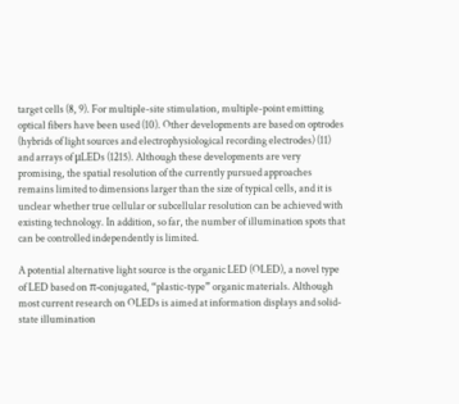target cells (8, 9). For multiple-site stimulation, multiple-point emitting optical fibers have been used (10). Other developments are based on optrodes (hybrids of light sources and electrophysiological recording electrodes) (11) and arrays of μLEDs (1215). Although these developments are very promising, the spatial resolution of the currently pursued approaches remains limited to dimensions larger than the size of typical cells, and it is unclear whether true cellular or subcellular resolution can be achieved with existing technology. In addition, so far, the number of illumination spots that can be controlled independently is limited.

A potential alternative light source is the organic LED (OLED), a novel type of LED based on π-conjugated, “plastic-type” organic materials. Although most current research on OLEDs is aimed at information displays and solid-state illumination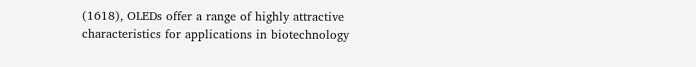(1618), OLEDs offer a range of highly attractive characteristics for applications in biotechnology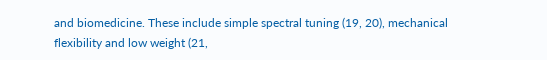and biomedicine. These include simple spectral tuning (19, 20), mechanical flexibility and low weight (21,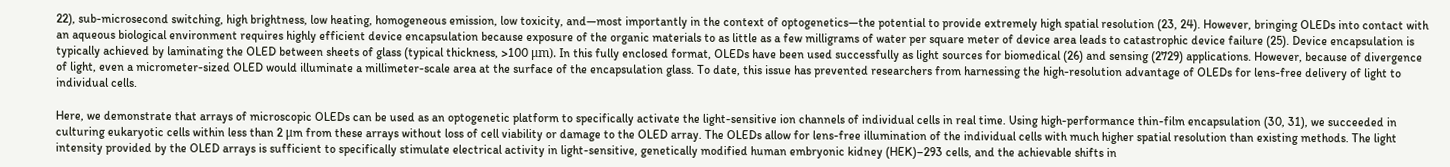22), sub-microsecond switching, high brightness, low heating, homogeneous emission, low toxicity, and—most importantly in the context of optogenetics—the potential to provide extremely high spatial resolution (23, 24). However, bringing OLEDs into contact with an aqueous biological environment requires highly efficient device encapsulation because exposure of the organic materials to as little as a few milligrams of water per square meter of device area leads to catastrophic device failure (25). Device encapsulation is typically achieved by laminating the OLED between sheets of glass (typical thickness, >100 μm). In this fully enclosed format, OLEDs have been used successfully as light sources for biomedical (26) and sensing (2729) applications. However, because of divergence of light, even a micrometer-sized OLED would illuminate a millimeter-scale area at the surface of the encapsulation glass. To date, this issue has prevented researchers from harnessing the high-resolution advantage of OLEDs for lens-free delivery of light to individual cells.

Here, we demonstrate that arrays of microscopic OLEDs can be used as an optogenetic platform to specifically activate the light-sensitive ion channels of individual cells in real time. Using high-performance thin-film encapsulation (30, 31), we succeeded in culturing eukaryotic cells within less than 2 μm from these arrays without loss of cell viability or damage to the OLED array. The OLEDs allow for lens-free illumination of the individual cells with much higher spatial resolution than existing methods. The light intensity provided by the OLED arrays is sufficient to specifically stimulate electrical activity in light-sensitive, genetically modified human embryonic kidney (HEK)–293 cells, and the achievable shifts in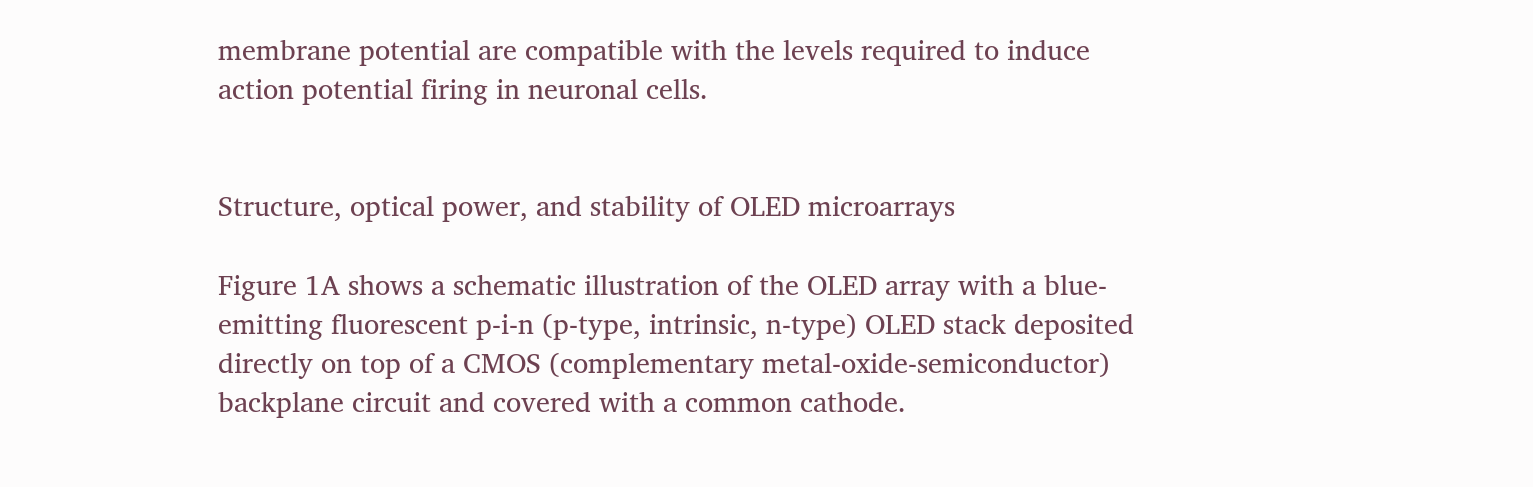membrane potential are compatible with the levels required to induce action potential firing in neuronal cells.


Structure, optical power, and stability of OLED microarrays

Figure 1A shows a schematic illustration of the OLED array with a blue-emitting fluorescent p-i-n (p-type, intrinsic, n-type) OLED stack deposited directly on top of a CMOS (complementary metal-oxide-semiconductor) backplane circuit and covered with a common cathode.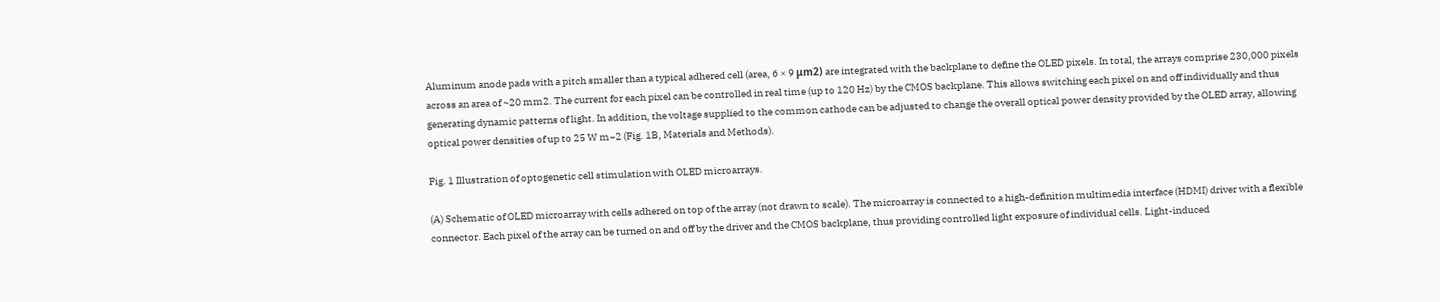Aluminum anode pads with a pitch smaller than a typical adhered cell (area, 6 × 9 μm2) are integrated with the backplane to define the OLED pixels. In total, the arrays comprise 230,000 pixels across an area of ~20 mm2. The current for each pixel can be controlled in real time (up to 120 Hz) by the CMOS backplane. This allows switching each pixel on and off individually and thus generating dynamic patterns of light. In addition, the voltage supplied to the common cathode can be adjusted to change the overall optical power density provided by the OLED array, allowing optical power densities of up to 25 W m−2 (Fig. 1B, Materials and Methods).

Fig. 1 Illustration of optogenetic cell stimulation with OLED microarrays.

(A) Schematic of OLED microarray with cells adhered on top of the array (not drawn to scale). The microarray is connected to a high-definition multimedia interface (HDMI) driver with a flexible connector. Each pixel of the array can be turned on and off by the driver and the CMOS backplane, thus providing controlled light exposure of individual cells. Light-induced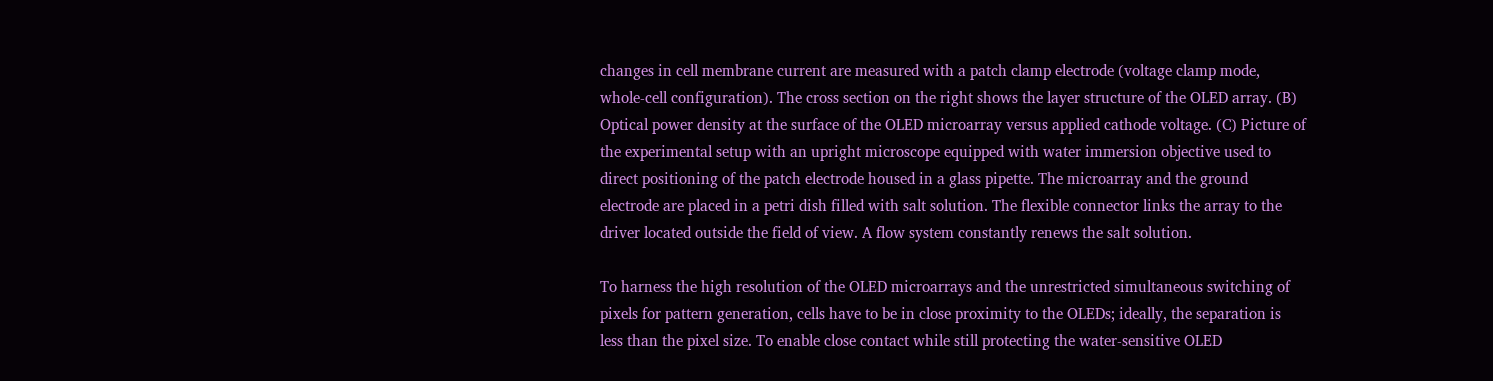changes in cell membrane current are measured with a patch clamp electrode (voltage clamp mode, whole-cell configuration). The cross section on the right shows the layer structure of the OLED array. (B) Optical power density at the surface of the OLED microarray versus applied cathode voltage. (C) Picture of the experimental setup with an upright microscope equipped with water immersion objective used to direct positioning of the patch electrode housed in a glass pipette. The microarray and the ground electrode are placed in a petri dish filled with salt solution. The flexible connector links the array to the driver located outside the field of view. A flow system constantly renews the salt solution.

To harness the high resolution of the OLED microarrays and the unrestricted simultaneous switching of pixels for pattern generation, cells have to be in close proximity to the OLEDs; ideally, the separation is less than the pixel size. To enable close contact while still protecting the water-sensitive OLED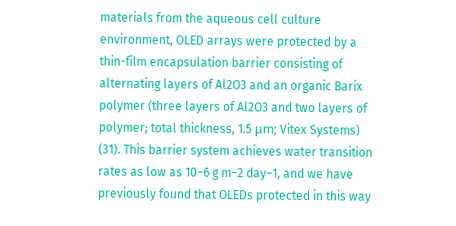materials from the aqueous cell culture environment, OLED arrays were protected by a thin-film encapsulation barrier consisting of alternating layers of Al2O3 and an organic Barix polymer (three layers of Al2O3 and two layers of polymer; total thickness, 1.5 μm; Vitex Systems) (31). This barrier system achieves water transition rates as low as 10−6 g m−2 day−1, and we have previously found that OLEDs protected in this way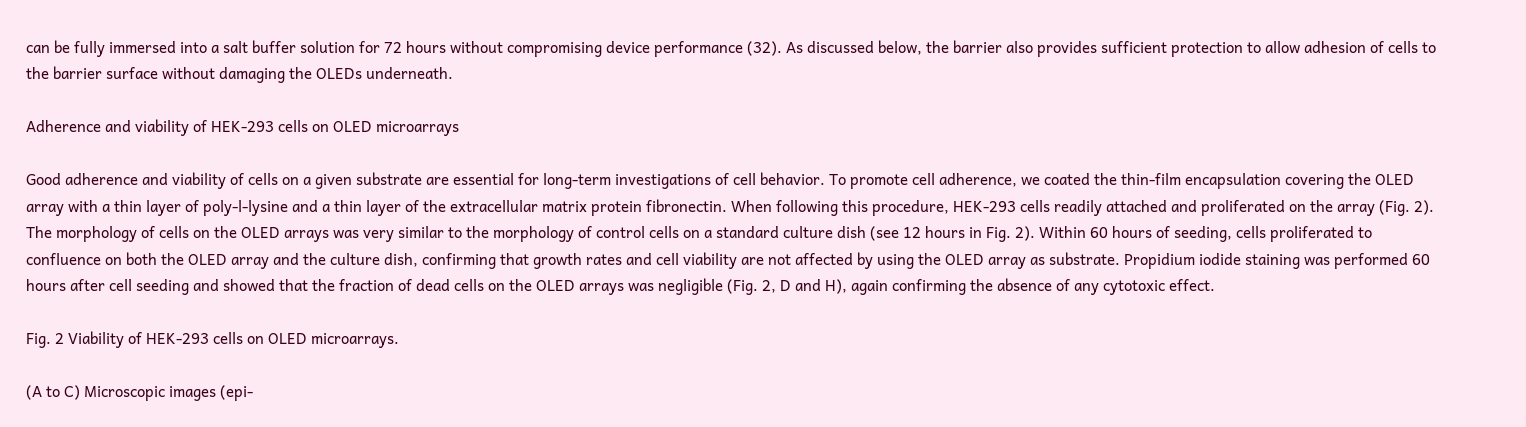can be fully immersed into a salt buffer solution for 72 hours without compromising device performance (32). As discussed below, the barrier also provides sufficient protection to allow adhesion of cells to the barrier surface without damaging the OLEDs underneath.

Adherence and viability of HEK-293 cells on OLED microarrays

Good adherence and viability of cells on a given substrate are essential for long-term investigations of cell behavior. To promote cell adherence, we coated the thin-film encapsulation covering the OLED array with a thin layer of poly-l-lysine and a thin layer of the extracellular matrix protein fibronectin. When following this procedure, HEK-293 cells readily attached and proliferated on the array (Fig. 2). The morphology of cells on the OLED arrays was very similar to the morphology of control cells on a standard culture dish (see 12 hours in Fig. 2). Within 60 hours of seeding, cells proliferated to confluence on both the OLED array and the culture dish, confirming that growth rates and cell viability are not affected by using the OLED array as substrate. Propidium iodide staining was performed 60 hours after cell seeding and showed that the fraction of dead cells on the OLED arrays was negligible (Fig. 2, D and H), again confirming the absence of any cytotoxic effect.

Fig. 2 Viability of HEK-293 cells on OLED microarrays.

(A to C) Microscopic images (epi-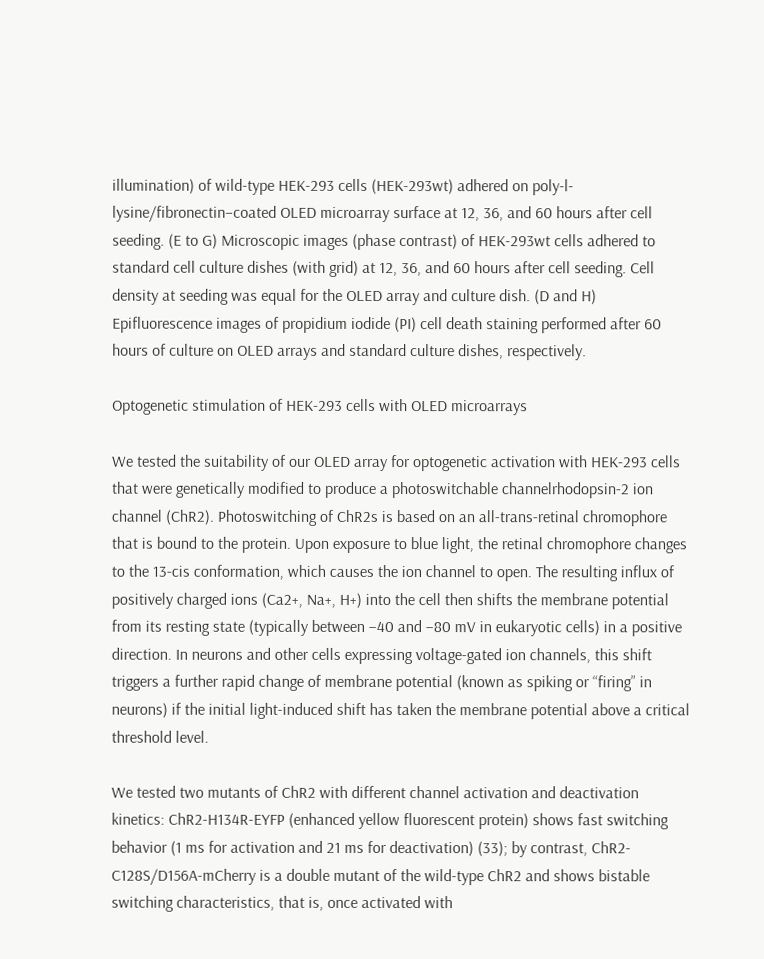illumination) of wild-type HEK-293 cells (HEK-293wt) adhered on poly-l-lysine/fibronectin–coated OLED microarray surface at 12, 36, and 60 hours after cell seeding. (E to G) Microscopic images (phase contrast) of HEK-293wt cells adhered to standard cell culture dishes (with grid) at 12, 36, and 60 hours after cell seeding. Cell density at seeding was equal for the OLED array and culture dish. (D and H) Epifluorescence images of propidium iodide (PI) cell death staining performed after 60 hours of culture on OLED arrays and standard culture dishes, respectively.

Optogenetic stimulation of HEK-293 cells with OLED microarrays

We tested the suitability of our OLED array for optogenetic activation with HEK-293 cells that were genetically modified to produce a photoswitchable channelrhodopsin-2 ion channel (ChR2). Photoswitching of ChR2s is based on an all-trans-retinal chromophore that is bound to the protein. Upon exposure to blue light, the retinal chromophore changes to the 13-cis conformation, which causes the ion channel to open. The resulting influx of positively charged ions (Ca2+, Na+, H+) into the cell then shifts the membrane potential from its resting state (typically between −40 and −80 mV in eukaryotic cells) in a positive direction. In neurons and other cells expressing voltage-gated ion channels, this shift triggers a further rapid change of membrane potential (known as spiking or “firing” in neurons) if the initial light-induced shift has taken the membrane potential above a critical threshold level.

We tested two mutants of ChR2 with different channel activation and deactivation kinetics: ChR2-H134R-EYFP (enhanced yellow fluorescent protein) shows fast switching behavior (1 ms for activation and 21 ms for deactivation) (33); by contrast, ChR2-C128S/D156A-mCherry is a double mutant of the wild-type ChR2 and shows bistable switching characteristics, that is, once activated with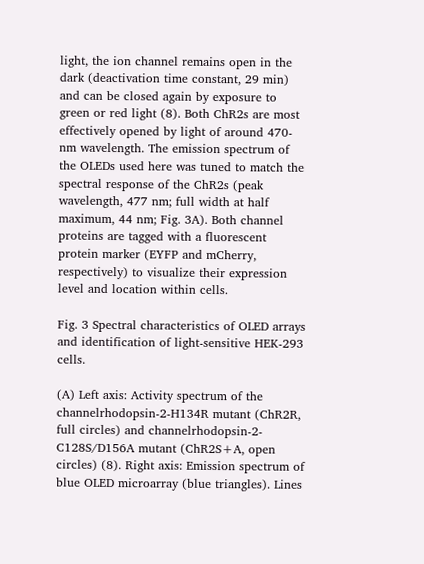light, the ion channel remains open in the dark (deactivation time constant, 29 min) and can be closed again by exposure to green or red light (8). Both ChR2s are most effectively opened by light of around 470-nm wavelength. The emission spectrum of the OLEDs used here was tuned to match the spectral response of the ChR2s (peak wavelength, 477 nm; full width at half maximum, 44 nm; Fig. 3A). Both channel proteins are tagged with a fluorescent protein marker (EYFP and mCherry, respectively) to visualize their expression level and location within cells.

Fig. 3 Spectral characteristics of OLED arrays and identification of light-sensitive HEK-293 cells.

(A) Left axis: Activity spectrum of the channelrhodopsin-2-H134R mutant (ChR2R, full circles) and channelrhodopsin-2-C128S/D156A mutant (ChR2S+A, open circles) (8). Right axis: Emission spectrum of blue OLED microarray (blue triangles). Lines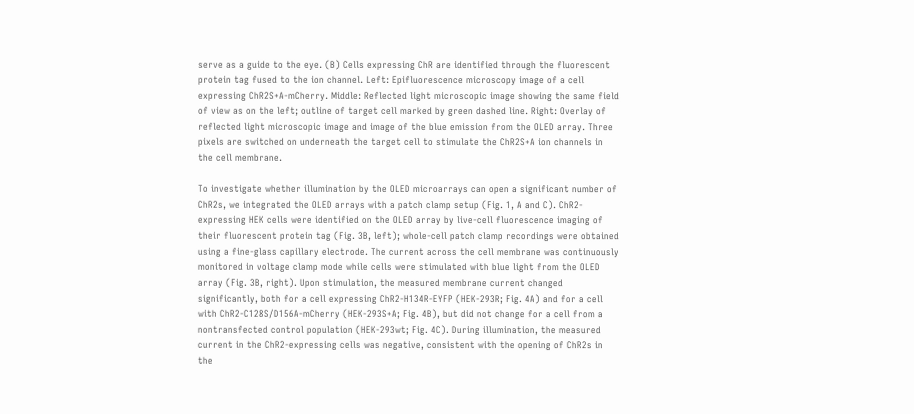serve as a guide to the eye. (B) Cells expressing ChR are identified through the fluorescent protein tag fused to the ion channel. Left: Epifluorescence microscopy image of a cell expressing ChR2S+A-mCherry. Middle: Reflected light microscopic image showing the same field of view as on the left; outline of target cell marked by green dashed line. Right: Overlay of reflected light microscopic image and image of the blue emission from the OLED array. Three pixels are switched on underneath the target cell to stimulate the ChR2S+A ion channels in the cell membrane.

To investigate whether illumination by the OLED microarrays can open a significant number of ChR2s, we integrated the OLED arrays with a patch clamp setup (Fig. 1, A and C). ChR2-expressing HEK cells were identified on the OLED array by live-cell fluorescence imaging of their fluorescent protein tag (Fig. 3B, left); whole-cell patch clamp recordings were obtained using a fine-glass capillary electrode. The current across the cell membrane was continuously monitored in voltage clamp mode while cells were stimulated with blue light from the OLED array (Fig. 3B, right). Upon stimulation, the measured membrane current changed significantly, both for a cell expressing ChR2-H134R-EYFP (HEK-293R; Fig. 4A) and for a cell with ChR2-C128S/D156A-mCherry (HEK-293S+A; Fig. 4B), but did not change for a cell from a nontransfected control population (HEK-293wt; Fig. 4C). During illumination, the measured current in the ChR2-expressing cells was negative, consistent with the opening of ChR2s in the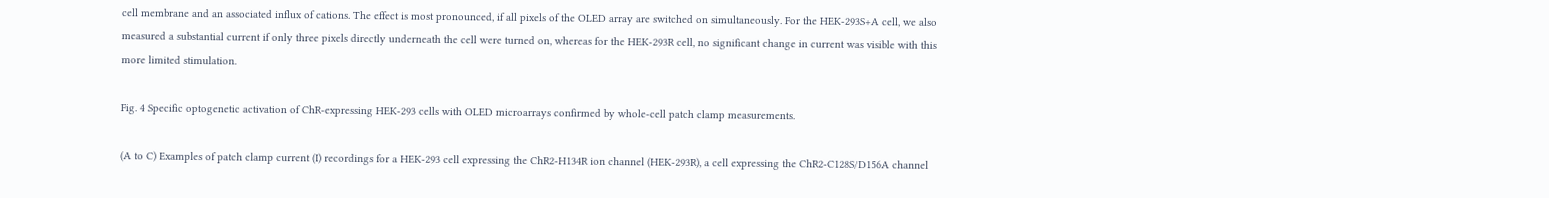cell membrane and an associated influx of cations. The effect is most pronounced, if all pixels of the OLED array are switched on simultaneously. For the HEK-293S+A cell, we also measured a substantial current if only three pixels directly underneath the cell were turned on, whereas for the HEK-293R cell, no significant change in current was visible with this more limited stimulation.

Fig. 4 Specific optogenetic activation of ChR-expressing HEK-293 cells with OLED microarrays confirmed by whole-cell patch clamp measurements.

(A to C) Examples of patch clamp current (I) recordings for a HEK-293 cell expressing the ChR2-H134R ion channel (HEK-293R), a cell expressing the ChR2-C128S/D156A channel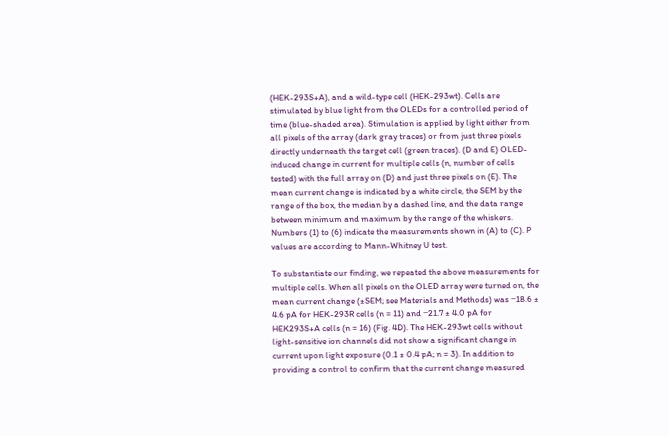(HEK-293S+A), and a wild-type cell (HEK-293wt). Cells are stimulated by blue light from the OLEDs for a controlled period of time (blue-shaded area). Stimulation is applied by light either from all pixels of the array (dark gray traces) or from just three pixels directly underneath the target cell (green traces). (D and E) OLED-induced change in current for multiple cells (n, number of cells tested) with the full array on (D) and just three pixels on (E). The mean current change is indicated by a white circle, the SEM by the range of the box, the median by a dashed line, and the data range between minimum and maximum by the range of the whiskers. Numbers (1) to (6) indicate the measurements shown in (A) to (C). P values are according to Mann-Whitney U test.

To substantiate our finding, we repeated the above measurements for multiple cells. When all pixels on the OLED array were turned on, the mean current change (±SEM; see Materials and Methods) was −18.6 ± 4.6 pA for HEK-293R cells (n = 11) and −21.7 ± 4.0 pA for HEK293S+A cells (n = 16) (Fig. 4D). The HEK-293wt cells without light-sensitive ion channels did not show a significant change in current upon light exposure (0.1 ± 0.4 pA; n = 3). In addition to providing a control to confirm that the current change measured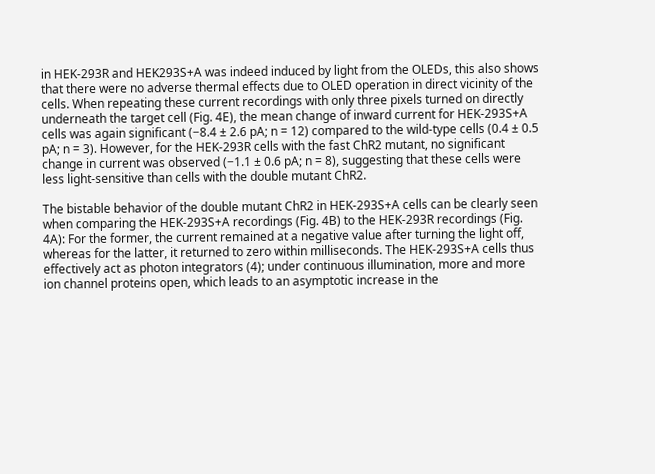in HEK-293R and HEK293S+A was indeed induced by light from the OLEDs, this also shows that there were no adverse thermal effects due to OLED operation in direct vicinity of the cells. When repeating these current recordings with only three pixels turned on directly underneath the target cell (Fig. 4E), the mean change of inward current for HEK-293S+A cells was again significant (−8.4 ± 2.6 pA; n = 12) compared to the wild-type cells (0.4 ± 0.5 pA; n = 3). However, for the HEK-293R cells with the fast ChR2 mutant, no significant change in current was observed (−1.1 ± 0.6 pA; n = 8), suggesting that these cells were less light-sensitive than cells with the double mutant ChR2.

The bistable behavior of the double mutant ChR2 in HEK-293S+A cells can be clearly seen when comparing the HEK-293S+A recordings (Fig. 4B) to the HEK-293R recordings (Fig. 4A): For the former, the current remained at a negative value after turning the light off, whereas for the latter, it returned to zero within milliseconds. The HEK-293S+A cells thus effectively act as photon integrators (4); under continuous illumination, more and more ion channel proteins open, which leads to an asymptotic increase in the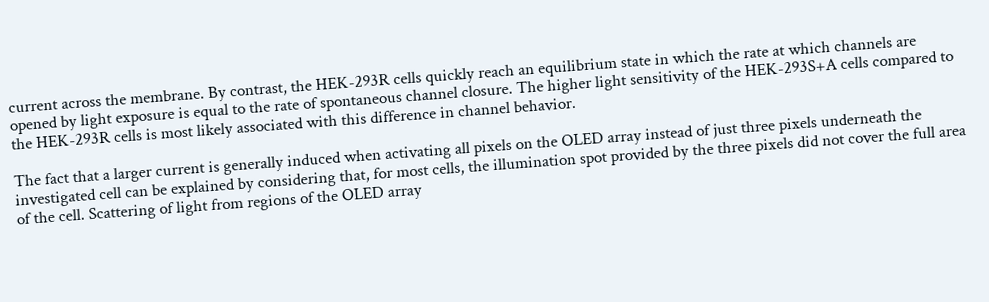current across the membrane. By contrast, the HEK-293R cells quickly reach an equilibrium state in which the rate at which channels are opened by light exposure is equal to the rate of spontaneous channel closure. The higher light sensitivity of the HEK-293S+A cells compared to the HEK-293R cells is most likely associated with this difference in channel behavior.

The fact that a larger current is generally induced when activating all pixels on the OLED array instead of just three pixels underneath the investigated cell can be explained by considering that, for most cells, the illumination spot provided by the three pixels did not cover the full area of the cell. Scattering of light from regions of the OLED array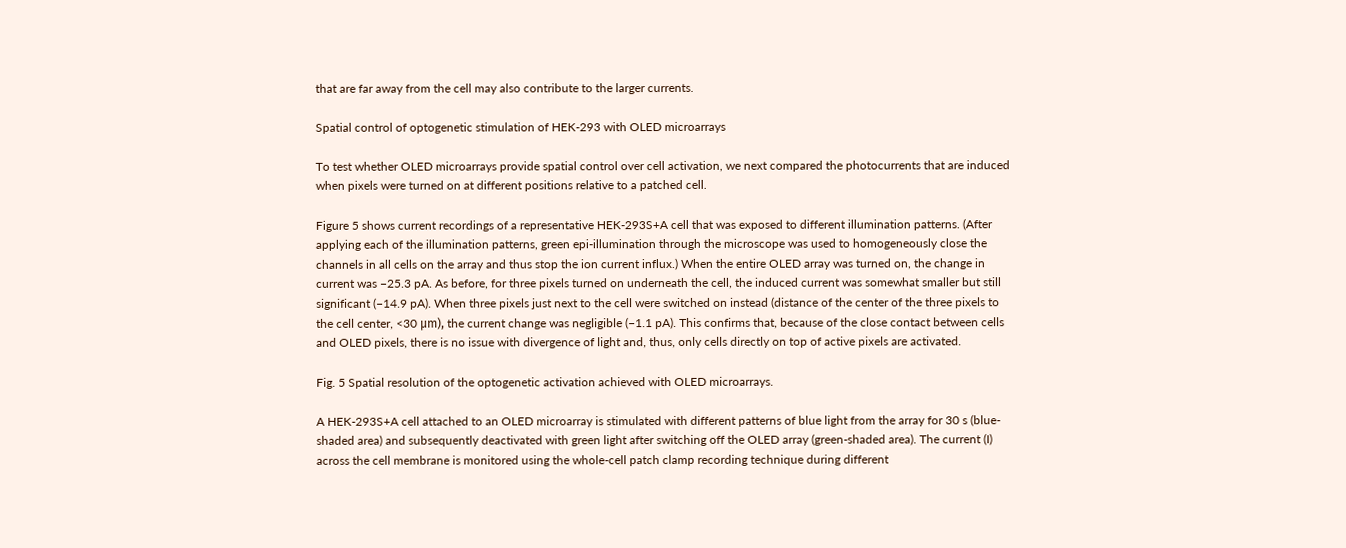that are far away from the cell may also contribute to the larger currents.

Spatial control of optogenetic stimulation of HEK-293 with OLED microarrays

To test whether OLED microarrays provide spatial control over cell activation, we next compared the photocurrents that are induced when pixels were turned on at different positions relative to a patched cell.

Figure 5 shows current recordings of a representative HEK-293S+A cell that was exposed to different illumination patterns. (After applying each of the illumination patterns, green epi-illumination through the microscope was used to homogeneously close the channels in all cells on the array and thus stop the ion current influx.) When the entire OLED array was turned on, the change in current was −25.3 pA. As before, for three pixels turned on underneath the cell, the induced current was somewhat smaller but still significant (−14.9 pA). When three pixels just next to the cell were switched on instead (distance of the center of the three pixels to the cell center, <30 μm), the current change was negligible (−1.1 pA). This confirms that, because of the close contact between cells and OLED pixels, there is no issue with divergence of light and, thus, only cells directly on top of active pixels are activated.

Fig. 5 Spatial resolution of the optogenetic activation achieved with OLED microarrays.

A HEK-293S+A cell attached to an OLED microarray is stimulated with different patterns of blue light from the array for 30 s (blue-shaded area) and subsequently deactivated with green light after switching off the OLED array (green-shaded area). The current (I) across the cell membrane is monitored using the whole-cell patch clamp recording technique during different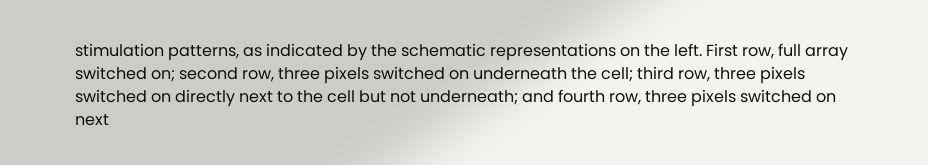stimulation patterns, as indicated by the schematic representations on the left. First row, full array switched on; second row, three pixels switched on underneath the cell; third row, three pixels switched on directly next to the cell but not underneath; and fourth row, three pixels switched on next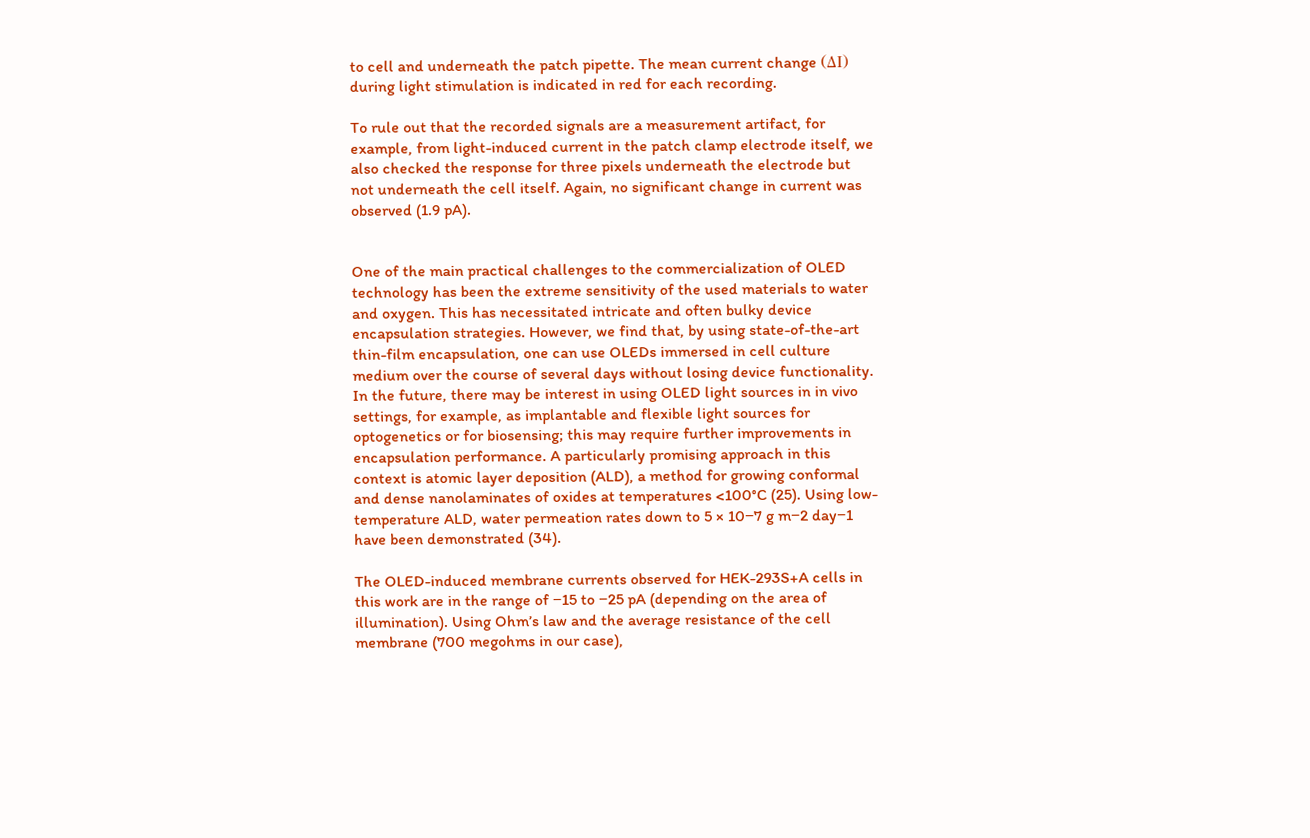to cell and underneath the patch pipette. The mean current change (ΔI) during light stimulation is indicated in red for each recording.

To rule out that the recorded signals are a measurement artifact, for example, from light-induced current in the patch clamp electrode itself, we also checked the response for three pixels underneath the electrode but not underneath the cell itself. Again, no significant change in current was observed (1.9 pA).


One of the main practical challenges to the commercialization of OLED technology has been the extreme sensitivity of the used materials to water and oxygen. This has necessitated intricate and often bulky device encapsulation strategies. However, we find that, by using state-of-the-art thin-film encapsulation, one can use OLEDs immersed in cell culture medium over the course of several days without losing device functionality. In the future, there may be interest in using OLED light sources in in vivo settings, for example, as implantable and flexible light sources for optogenetics or for biosensing; this may require further improvements in encapsulation performance. A particularly promising approach in this context is atomic layer deposition (ALD), a method for growing conformal and dense nanolaminates of oxides at temperatures <100°C (25). Using low-temperature ALD, water permeation rates down to 5 × 10−7 g m−2 day−1 have been demonstrated (34).

The OLED-induced membrane currents observed for HEK-293S+A cells in this work are in the range of −15 to −25 pA (depending on the area of illumination). Using Ohm’s law and the average resistance of the cell membrane (700 megohms in our case),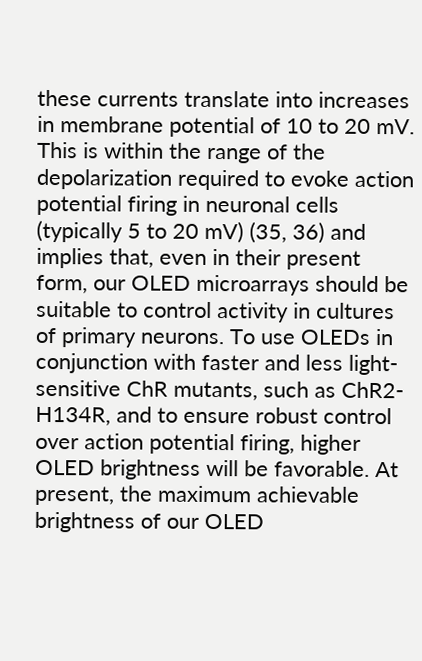these currents translate into increases in membrane potential of 10 to 20 mV. This is within the range of the depolarization required to evoke action potential firing in neuronal cells (typically 5 to 20 mV) (35, 36) and implies that, even in their present form, our OLED microarrays should be suitable to control activity in cultures of primary neurons. To use OLEDs in conjunction with faster and less light-sensitive ChR mutants, such as ChR2-H134R, and to ensure robust control over action potential firing, higher OLED brightness will be favorable. At present, the maximum achievable brightness of our OLED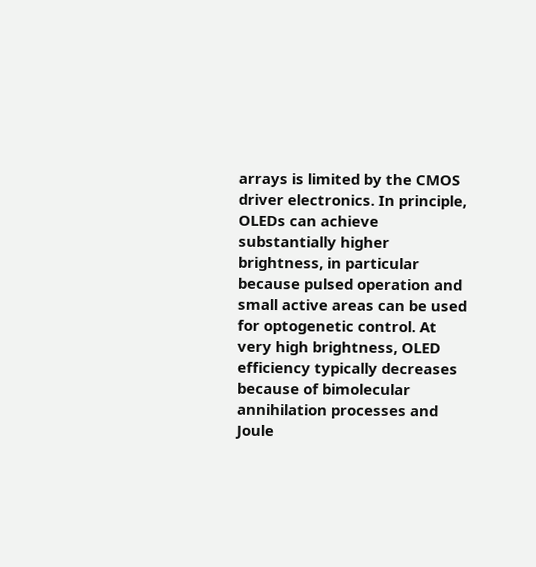arrays is limited by the CMOS driver electronics. In principle, OLEDs can achieve substantially higher brightness, in particular because pulsed operation and small active areas can be used for optogenetic control. At very high brightness, OLED efficiency typically decreases because of bimolecular annihilation processes and Joule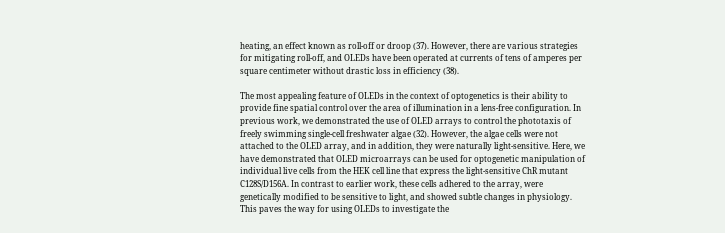heating, an effect known as roll-off or droop (37). However, there are various strategies for mitigating roll-off, and OLEDs have been operated at currents of tens of amperes per square centimeter without drastic loss in efficiency (38).

The most appealing feature of OLEDs in the context of optogenetics is their ability to provide fine spatial control over the area of illumination in a lens-free configuration. In previous work, we demonstrated the use of OLED arrays to control the phototaxis of freely swimming single-cell freshwater algae (32). However, the algae cells were not attached to the OLED array, and in addition, they were naturally light-sensitive. Here, we have demonstrated that OLED microarrays can be used for optogenetic manipulation of individual live cells from the HEK cell line that express the light-sensitive ChR mutant C128S/D156A. In contrast to earlier work, these cells adhered to the array, were genetically modified to be sensitive to light, and showed subtle changes in physiology. This paves the way for using OLEDs to investigate the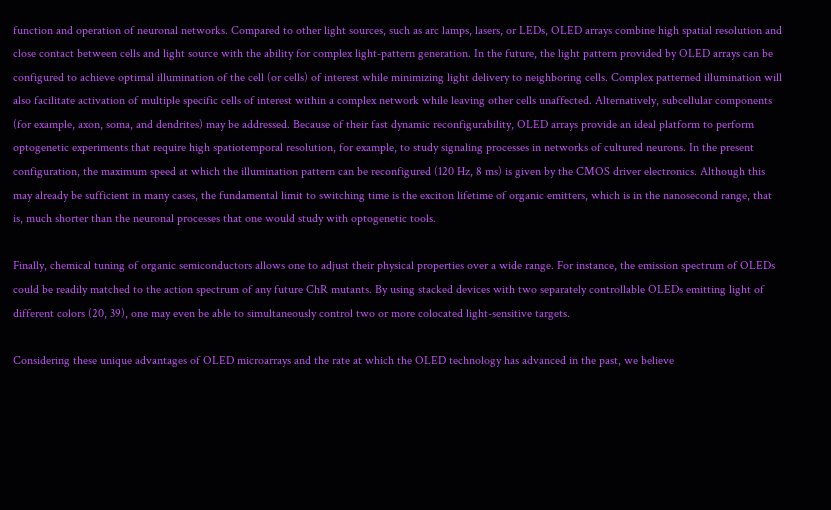function and operation of neuronal networks. Compared to other light sources, such as arc lamps, lasers, or LEDs, OLED arrays combine high spatial resolution and close contact between cells and light source with the ability for complex light-pattern generation. In the future, the light pattern provided by OLED arrays can be configured to achieve optimal illumination of the cell (or cells) of interest while minimizing light delivery to neighboring cells. Complex patterned illumination will also facilitate activation of multiple specific cells of interest within a complex network while leaving other cells unaffected. Alternatively, subcellular components (for example, axon, soma, and dendrites) may be addressed. Because of their fast dynamic reconfigurability, OLED arrays provide an ideal platform to perform optogenetic experiments that require high spatiotemporal resolution, for example, to study signaling processes in networks of cultured neurons. In the present configuration, the maximum speed at which the illumination pattern can be reconfigured (120 Hz, 8 ms) is given by the CMOS driver electronics. Although this may already be sufficient in many cases, the fundamental limit to switching time is the exciton lifetime of organic emitters, which is in the nanosecond range, that is, much shorter than the neuronal processes that one would study with optogenetic tools.

Finally, chemical tuning of organic semiconductors allows one to adjust their physical properties over a wide range. For instance, the emission spectrum of OLEDs could be readily matched to the action spectrum of any future ChR mutants. By using stacked devices with two separately controllable OLEDs emitting light of different colors (20, 39), one may even be able to simultaneously control two or more colocated light-sensitive targets.

Considering these unique advantages of OLED microarrays and the rate at which the OLED technology has advanced in the past, we believe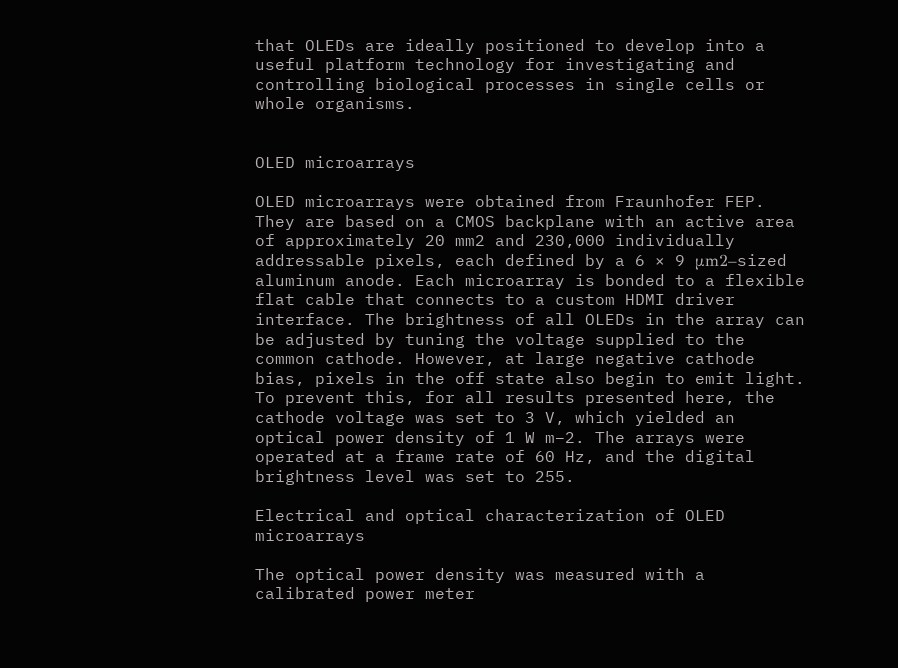that OLEDs are ideally positioned to develop into a useful platform technology for investigating and controlling biological processes in single cells or whole organisms.


OLED microarrays

OLED microarrays were obtained from Fraunhofer FEP. They are based on a CMOS backplane with an active area of approximately 20 mm2 and 230,000 individually addressable pixels, each defined by a 6 × 9 μm2–sized aluminum anode. Each microarray is bonded to a flexible flat cable that connects to a custom HDMI driver interface. The brightness of all OLEDs in the array can be adjusted by tuning the voltage supplied to the common cathode. However, at large negative cathode bias, pixels in the off state also begin to emit light. To prevent this, for all results presented here, the cathode voltage was set to 3 V, which yielded an optical power density of 1 W m−2. The arrays were operated at a frame rate of 60 Hz, and the digital brightness level was set to 255.

Electrical and optical characterization of OLED microarrays

The optical power density was measured with a calibrated power meter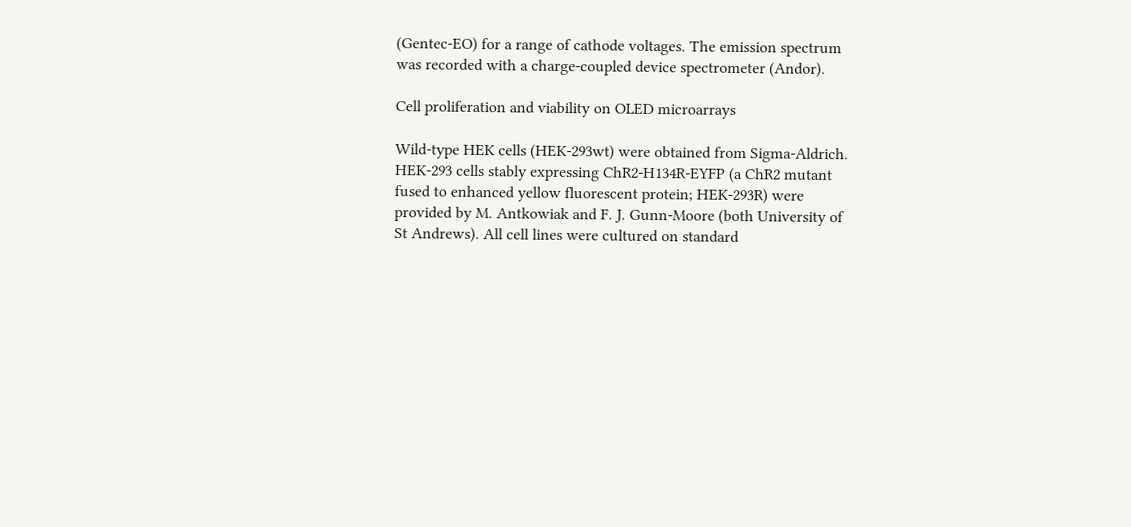(Gentec-EO) for a range of cathode voltages. The emission spectrum was recorded with a charge-coupled device spectrometer (Andor).

Cell proliferation and viability on OLED microarrays

Wild-type HEK cells (HEK-293wt) were obtained from Sigma-Aldrich. HEK-293 cells stably expressing ChR2-H134R-EYFP (a ChR2 mutant fused to enhanced yellow fluorescent protein; HEK-293R) were provided by M. Antkowiak and F. J. Gunn-Moore (both University of St Andrews). All cell lines were cultured on standard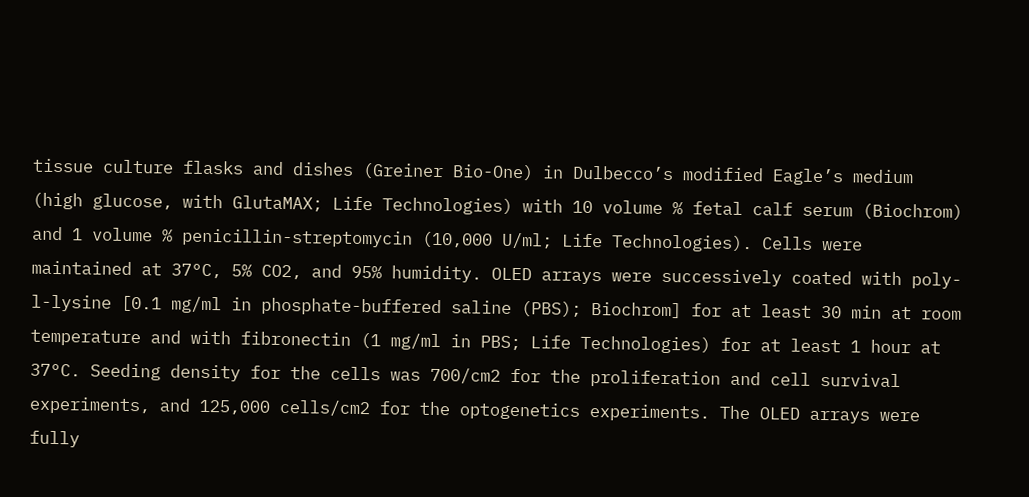tissue culture flasks and dishes (Greiner Bio-One) in Dulbecco’s modified Eagle’s medium (high glucose, with GlutaMAX; Life Technologies) with 10 volume % fetal calf serum (Biochrom) and 1 volume % penicillin-streptomycin (10,000 U/ml; Life Technologies). Cells were maintained at 37°C, 5% CO2, and 95% humidity. OLED arrays were successively coated with poly-l-lysine [0.1 mg/ml in phosphate-buffered saline (PBS); Biochrom] for at least 30 min at room temperature and with fibronectin (1 mg/ml in PBS; Life Technologies) for at least 1 hour at 37°C. Seeding density for the cells was 700/cm2 for the proliferation and cell survival experiments, and 125,000 cells/cm2 for the optogenetics experiments. The OLED arrays were fully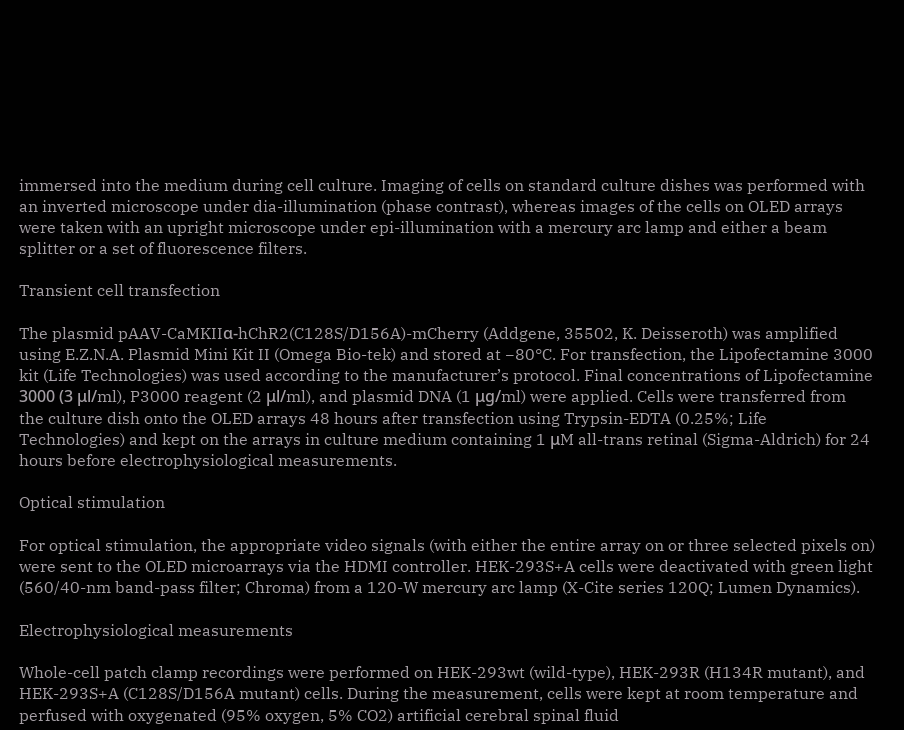immersed into the medium during cell culture. Imaging of cells on standard culture dishes was performed with an inverted microscope under dia-illumination (phase contrast), whereas images of the cells on OLED arrays were taken with an upright microscope under epi-illumination with a mercury arc lamp and either a beam splitter or a set of fluorescence filters.

Transient cell transfection

The plasmid pAAV-CaMKIIα-hChR2(C128S/D156A)-mCherry (Addgene, 35502, K. Deisseroth) was amplified using E.Z.N.A. Plasmid Mini Kit II (Omega Bio-tek) and stored at −80°C. For transfection, the Lipofectamine 3000 kit (Life Technologies) was used according to the manufacturer’s protocol. Final concentrations of Lipofectamine 3000 (3 μl/ml), P3000 reagent (2 μl/ml), and plasmid DNA (1 μg/ml) were applied. Cells were transferred from the culture dish onto the OLED arrays 48 hours after transfection using Trypsin-EDTA (0.25%; Life Technologies) and kept on the arrays in culture medium containing 1 μM all-trans retinal (Sigma-Aldrich) for 24 hours before electrophysiological measurements.

Optical stimulation

For optical stimulation, the appropriate video signals (with either the entire array on or three selected pixels on) were sent to the OLED microarrays via the HDMI controller. HEK-293S+A cells were deactivated with green light (560/40-nm band-pass filter; Chroma) from a 120-W mercury arc lamp (X-Cite series 120Q; Lumen Dynamics).

Electrophysiological measurements

Whole-cell patch clamp recordings were performed on HEK-293wt (wild-type), HEK-293R (H134R mutant), and HEK-293S+A (C128S/D156A mutant) cells. During the measurement, cells were kept at room temperature and perfused with oxygenated (95% oxygen, 5% CO2) artificial cerebral spinal fluid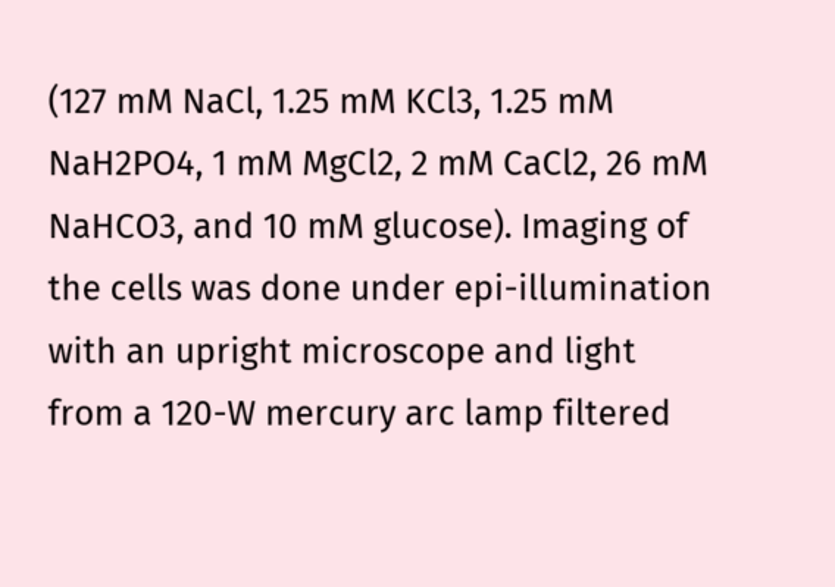(127 mM NaCl, 1.25 mM KCl3, 1.25 mM NaH2PO4, 1 mM MgCl2, 2 mM CaCl2, 26 mM NaHCO3, and 10 mM glucose). Imaging of the cells was done under epi-illumination with an upright microscope and light from a 120-W mercury arc lamp filtered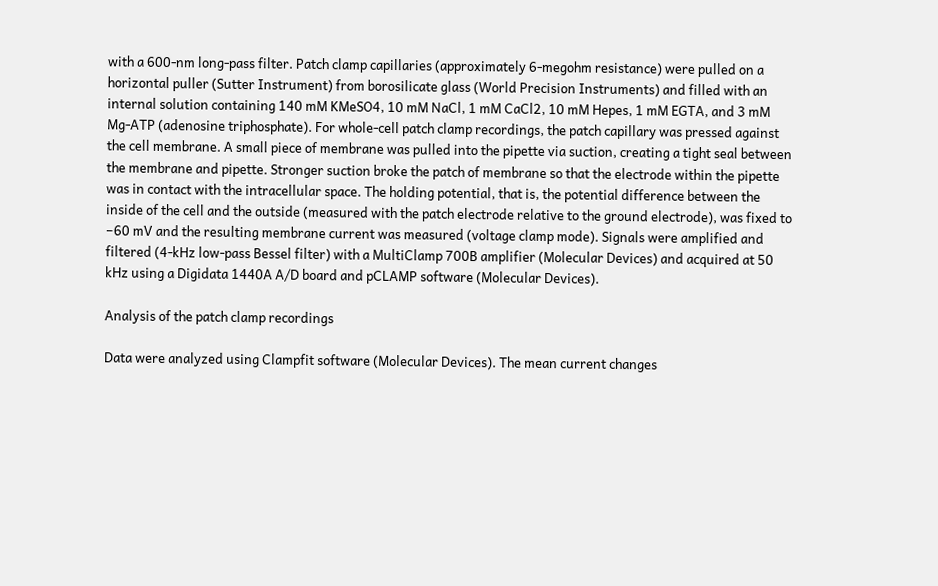with a 600-nm long-pass filter. Patch clamp capillaries (approximately 6-megohm resistance) were pulled on a horizontal puller (Sutter Instrument) from borosilicate glass (World Precision Instruments) and filled with an internal solution containing 140 mM KMeSO4, 10 mM NaCl, 1 mM CaCl2, 10 mM Hepes, 1 mM EGTA, and 3 mM Mg-ATP (adenosine triphosphate). For whole-cell patch clamp recordings, the patch capillary was pressed against the cell membrane. A small piece of membrane was pulled into the pipette via suction, creating a tight seal between the membrane and pipette. Stronger suction broke the patch of membrane so that the electrode within the pipette was in contact with the intracellular space. The holding potential, that is, the potential difference between the inside of the cell and the outside (measured with the patch electrode relative to the ground electrode), was fixed to −60 mV and the resulting membrane current was measured (voltage clamp mode). Signals were amplified and filtered (4-kHz low-pass Bessel filter) with a MultiClamp 700B amplifier (Molecular Devices) and acquired at 50 kHz using a Digidata 1440A A/D board and pCLAMP software (Molecular Devices).

Analysis of the patch clamp recordings

Data were analyzed using Clampfit software (Molecular Devices). The mean current changes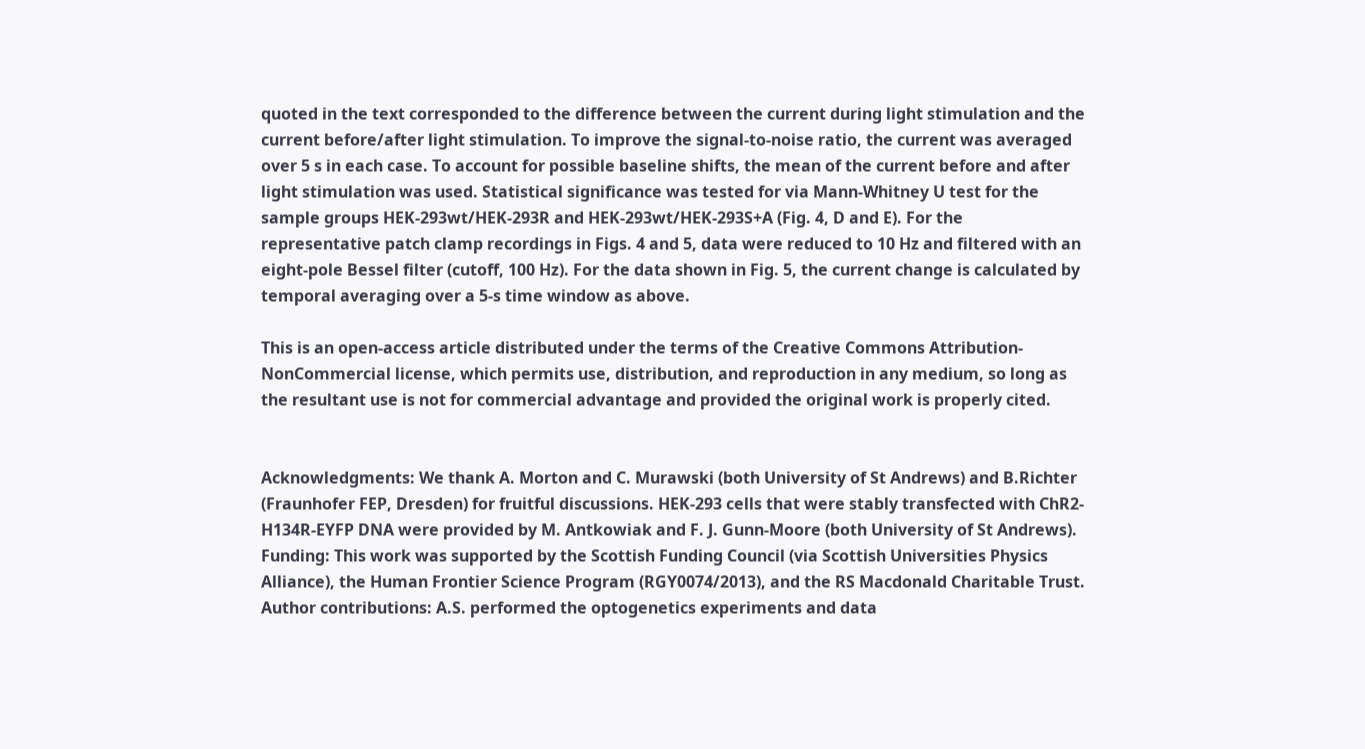quoted in the text corresponded to the difference between the current during light stimulation and the current before/after light stimulation. To improve the signal-to-noise ratio, the current was averaged over 5 s in each case. To account for possible baseline shifts, the mean of the current before and after light stimulation was used. Statistical significance was tested for via Mann-Whitney U test for the sample groups HEK-293wt/HEK-293R and HEK-293wt/HEK-293S+A (Fig. 4, D and E). For the representative patch clamp recordings in Figs. 4 and 5, data were reduced to 10 Hz and filtered with an eight-pole Bessel filter (cutoff, 100 Hz). For the data shown in Fig. 5, the current change is calculated by temporal averaging over a 5-s time window as above.

This is an open-access article distributed under the terms of the Creative Commons Attribution-NonCommercial license, which permits use, distribution, and reproduction in any medium, so long as the resultant use is not for commercial advantage and provided the original work is properly cited.


Acknowledgments: We thank A. Morton and C. Murawski (both University of St Andrews) and B.Richter (Fraunhofer FEP, Dresden) for fruitful discussions. HEK-293 cells that were stably transfected with ChR2-H134R-EYFP DNA were provided by M. Antkowiak and F. J. Gunn-Moore (both University of St Andrews). Funding: This work was supported by the Scottish Funding Council (via Scottish Universities Physics Alliance), the Human Frontier Science Program (RGY0074/2013), and the RS Macdonald Charitable Trust. Author contributions: A.S. performed the optogenetics experiments and data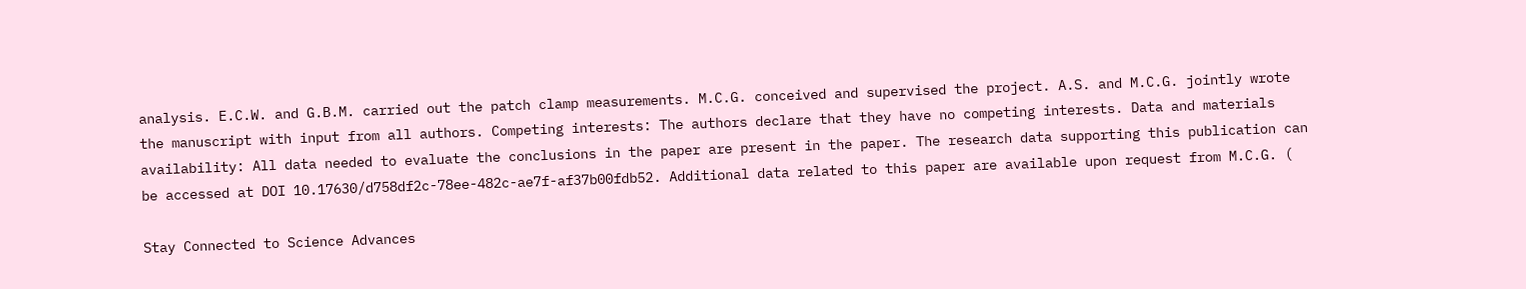analysis. E.C.W. and G.B.M. carried out the patch clamp measurements. M.C.G. conceived and supervised the project. A.S. and M.C.G. jointly wrote the manuscript with input from all authors. Competing interests: The authors declare that they have no competing interests. Data and materials availability: All data needed to evaluate the conclusions in the paper are present in the paper. The research data supporting this publication can be accessed at DOI 10.17630/d758df2c-78ee-482c-ae7f-af37b00fdb52. Additional data related to this paper are available upon request from M.C.G. (

Stay Connected to Science Advances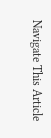Navigate This Article